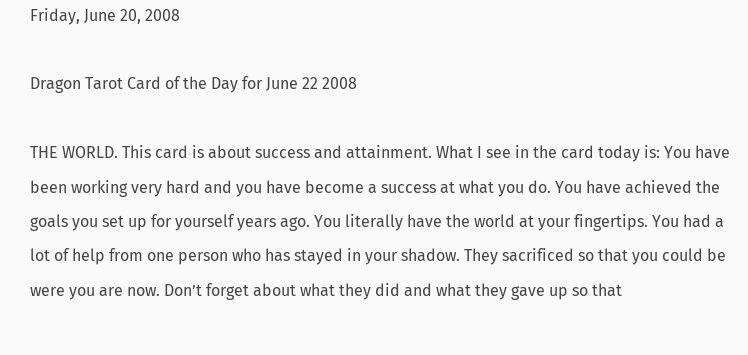Friday, June 20, 2008

Dragon Tarot Card of the Day for June 22 2008

THE WORLD. This card is about success and attainment. What I see in the card today is: You have been working very hard and you have become a success at what you do. You have achieved the goals you set up for yourself years ago. You literally have the world at your fingertips. You had a lot of help from one person who has stayed in your shadow. They sacrificed so that you could be were you are now. Don’t forget about what they did and what they gave up so that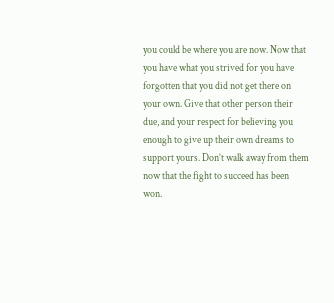you could be where you are now. Now that you have what you strived for you have forgotten that you did not get there on your own. Give that other person their due, and your respect for believing you enough to give up their own dreams to support yours. Don’t walk away from them now that the fight to succeed has been won.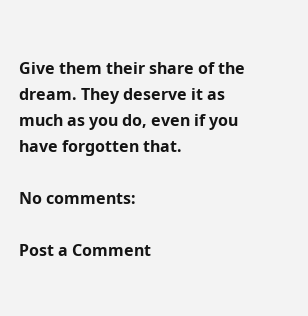Give them their share of the dream. They deserve it as much as you do, even if you have forgotten that.

No comments:

Post a Comment